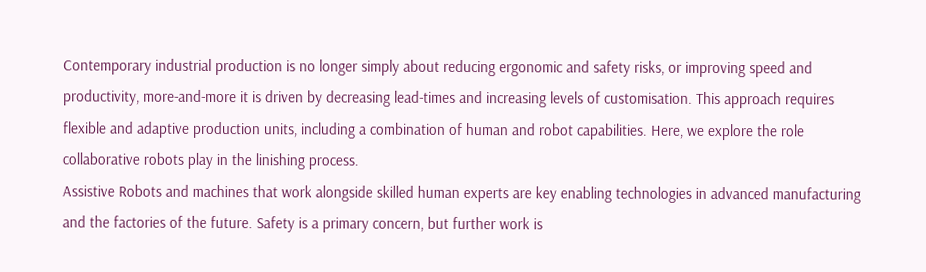Contemporary industrial production is no longer simply about reducing ergonomic and safety risks, or improving speed and productivity, more-and-more it is driven by decreasing lead-times and increasing levels of customisation. This approach requires flexible and adaptive production units, including a combination of human and robot capabilities. Here, we explore the role collaborative robots play in the linishing process.
Assistive Robots and machines that work alongside skilled human experts are key enabling technologies in advanced manufacturing and the factories of the future. Safety is a primary concern, but further work is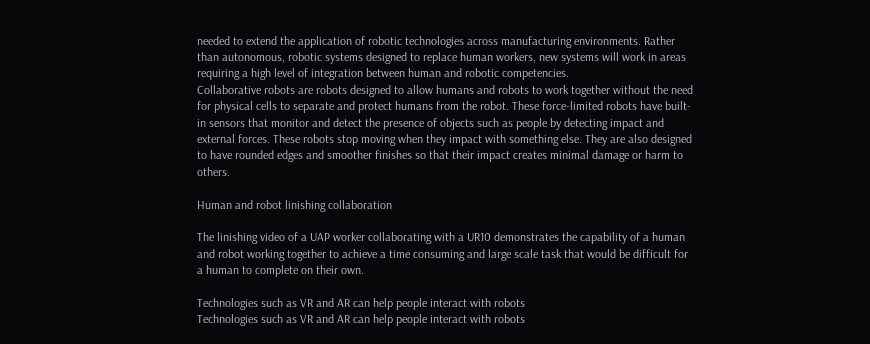needed to extend the application of robotic technologies across manufacturing environments. Rather than autonomous, robotic systems designed to replace human workers, new systems will work in areas requiring a high level of integration between human and robotic competencies.
Collaborative robots are robots designed to allow humans and robots to work together without the need for physical cells to separate and protect humans from the robot. These force-limited robots have built-in sensors that monitor and detect the presence of objects such as people by detecting impact and external forces. These robots stop moving when they impact with something else. They are also designed to have rounded edges and smoother finishes so that their impact creates minimal damage or harm to others.

Human and robot linishing collaboration

The linishing video of a UAP worker collaborating with a UR10 demonstrates the capability of a human and robot working together to achieve a time consuming and large scale task that would be difficult for a human to complete on their own.

Technologies such as VR and AR can help people interact with robots
Technologies such as VR and AR can help people interact with robots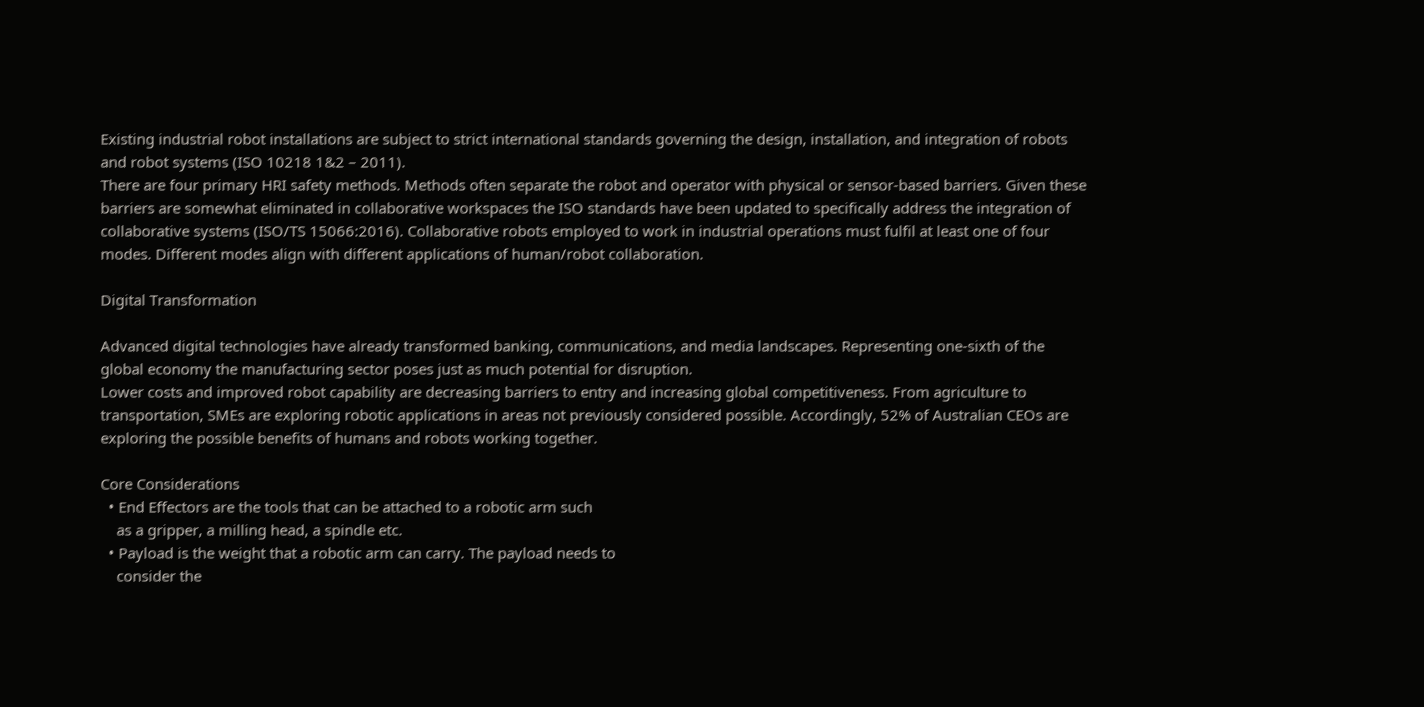Existing industrial robot installations are subject to strict international standards governing the design, installation, and integration of robots and robot systems (ISO 10218 1&2 – 2011).
There are four primary HRI safety methods. Methods often separate the robot and operator with physical or sensor-based barriers. Given these barriers are somewhat eliminated in collaborative workspaces the ISO standards have been updated to specifically address the integration of collaborative systems (ISO/TS 15066:2016). Collaborative robots employed to work in industrial operations must fulfil at least one of four modes. Different modes align with different applications of human/robot collaboration.

Digital Transformation

Advanced digital technologies have already transformed banking, communications, and media landscapes. Representing one-sixth of the global economy the manufacturing sector poses just as much potential for disruption.
Lower costs and improved robot capability are decreasing barriers to entry and increasing global competitiveness. From agriculture to transportation, SMEs are exploring robotic applications in areas not previously considered possible. Accordingly, 52% of Australian CEOs are exploring the possible benefits of humans and robots working together.

Core Considerations
  • End Effectors are the tools that can be attached to a robotic arm such
    as a gripper, a milling head, a spindle etc.
  • Payload is the weight that a robotic arm can carry. The payload needs to
    consider the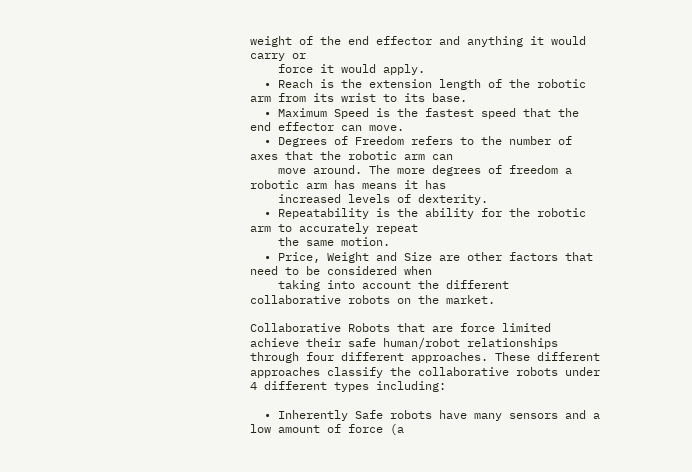weight of the end effector and anything it would carry or
    force it would apply.
  • Reach is the extension length of the robotic arm from its wrist to its base.
  • Maximum Speed is the fastest speed that the end effector can move.
  • Degrees of Freedom refers to the number of axes that the robotic arm can
    move around. The more degrees of freedom a robotic arm has means it has
    increased levels of dexterity.
  • Repeatability is the ability for the robotic arm to accurately repeat
    the same motion.
  • Price, Weight and Size are other factors that need to be considered when
    taking into account the different collaborative robots on the market.

Collaborative Robots that are force limited achieve their safe human/robot relationships through four different approaches. These different approaches classify the collaborative robots under 4 different types including:

  • Inherently Safe robots have many sensors and a low amount of force (a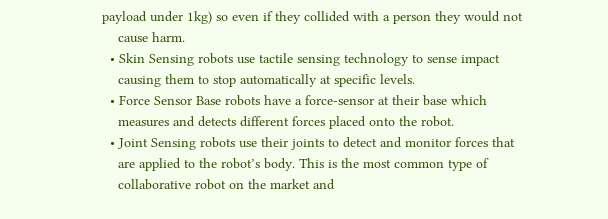payload under 1kg) so even if they collided with a person they would not
    cause harm.
  • Skin Sensing robots use tactile sensing technology to sense impact
    causing them to stop automatically at specific levels.
  • Force Sensor Base robots have a force-sensor at their base which
    measures and detects different forces placed onto the robot.
  • Joint Sensing robots use their joints to detect and monitor forces that
    are applied to the robot’s body. This is the most common type of
    collaborative robot on the market and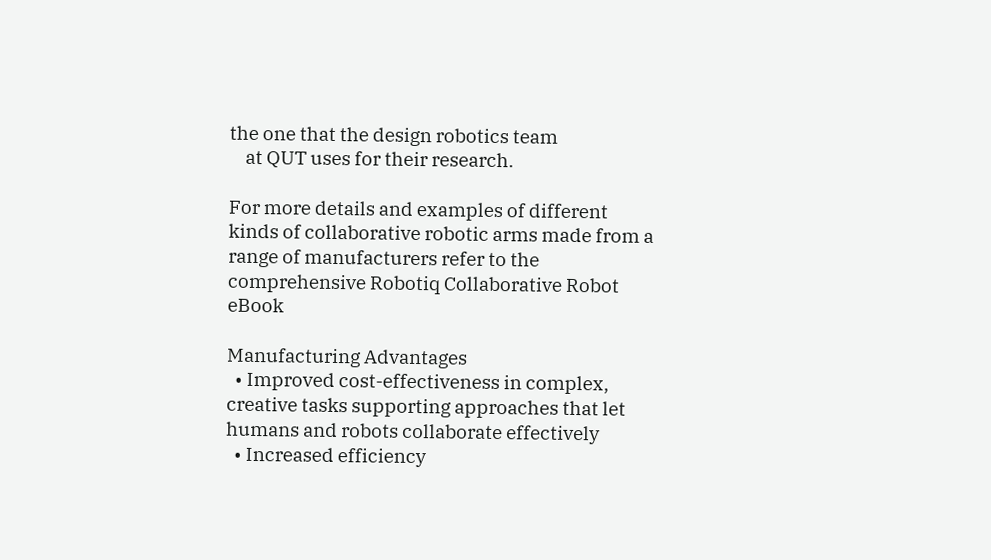the one that the design robotics team
    at QUT uses for their research.

For more details and examples of different kinds of collaborative robotic arms made from a range of manufacturers refer to the comprehensive Robotiq Collaborative Robot eBook

Manufacturing Advantages
  • Improved cost-effectiveness in complex, creative tasks supporting approaches that let humans and robots collaborate effectively
  • Increased efficiency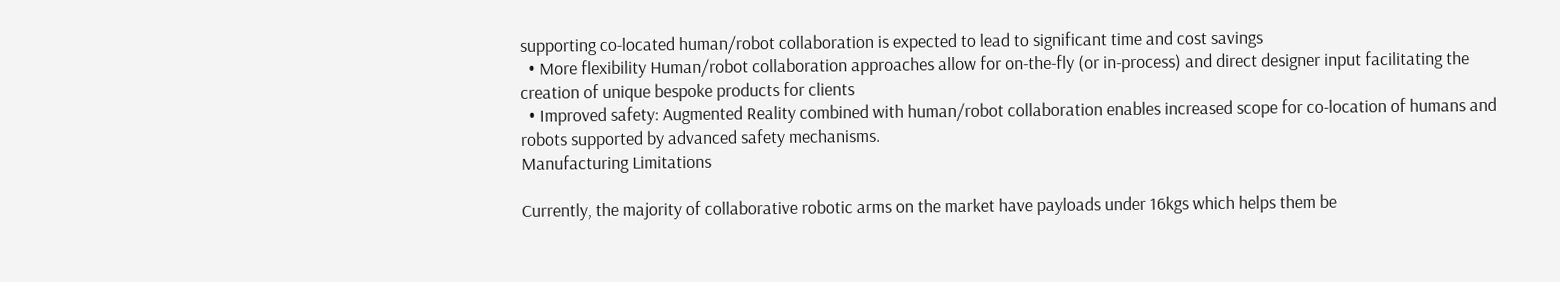supporting co-located human/robot collaboration is expected to lead to significant time and cost savings
  • More flexibility Human/robot collaboration approaches allow for on-the-fly (or in-process) and direct designer input facilitating the creation of unique bespoke products for clients
  • Improved safety: Augmented Reality combined with human/robot collaboration enables increased scope for co-location of humans and robots supported by advanced safety mechanisms.
Manufacturing Limitations

Currently, the majority of collaborative robotic arms on the market have payloads under 16kgs which helps them be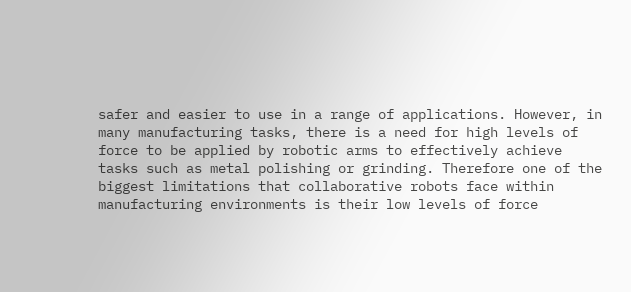safer and easier to use in a range of applications. However, in many manufacturing tasks, there is a need for high levels of force to be applied by robotic arms to effectively achieve tasks such as metal polishing or grinding. Therefore one of the biggest limitations that collaborative robots face within manufacturing environments is their low levels of force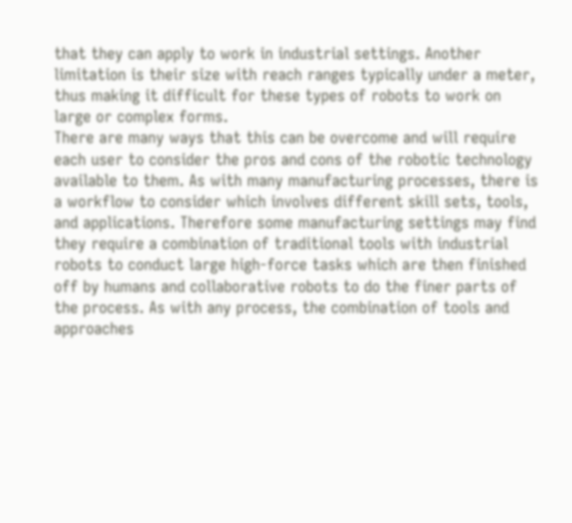that they can apply to work in industrial settings. Another limitation is their size with reach ranges typically under a meter, thus making it difficult for these types of robots to work on large or complex forms.
There are many ways that this can be overcome and will require each user to consider the pros and cons of the robotic technology available to them. As with many manufacturing processes, there is a workflow to consider which involves different skill sets, tools, and applications. Therefore some manufacturing settings may find they require a combination of traditional tools with industrial robots to conduct large high-force tasks which are then finished off by humans and collaborative robots to do the finer parts of the process. As with any process, the combination of tools and approaches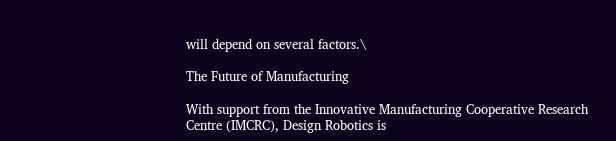will depend on several factors.\

The Future of Manufacturing

With support from the Innovative Manufacturing Cooperative Research Centre (IMCRC), Design Robotics is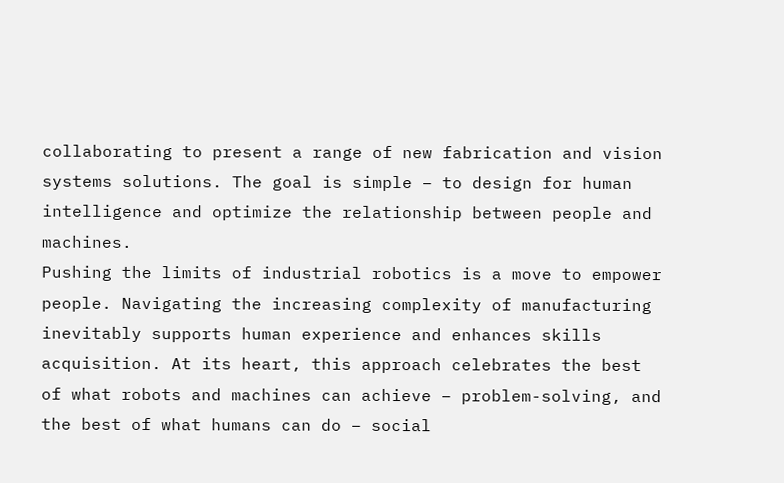collaborating to present a range of new fabrication and vision systems solutions. The goal is simple – to design for human intelligence and optimize the relationship between people and machines.
Pushing the limits of industrial robotics is a move to empower people. Navigating the increasing complexity of manufacturing inevitably supports human experience and enhances skills acquisition. At its heart, this approach celebrates the best of what robots and machines can achieve – problem-solving, and the best of what humans can do – social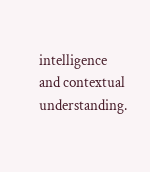intelligence and contextual understanding.